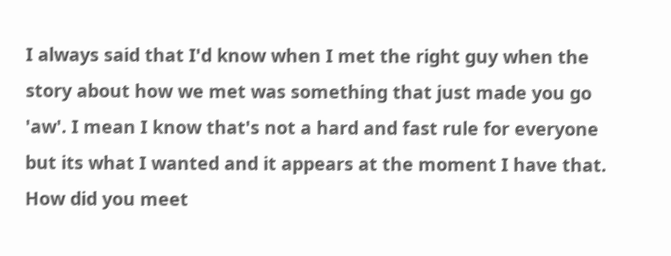I always said that I'd know when I met the right guy when the story about how we met was something that just made you go 'aw'. I mean I know that's not a hard and fast rule for everyone but its what I wanted and it appears at the moment I have that. How did you meet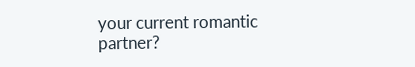your current romantic partner?